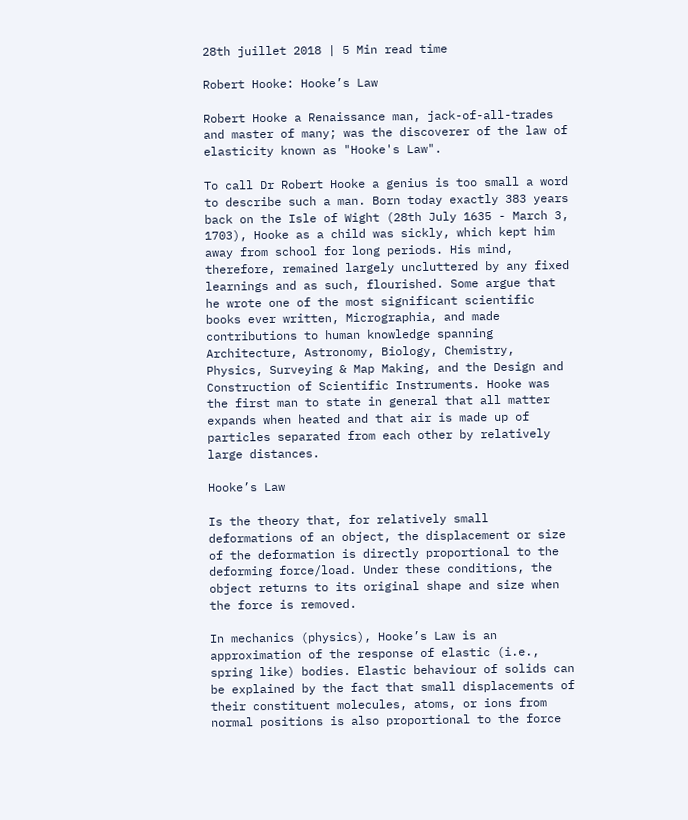28th juillet 2018 | 5 Min read time

Robert Hooke: Hooke’s Law

Robert Hooke a Renaissance man, jack-of-all-trades and master of many; was the discoverer of the law of elasticity known as "Hooke's Law".

To call Dr Robert Hooke a genius is too small a word to describe such a man. Born today exactly 383 years back on the Isle of Wight (28th July 1635 - March 3, 1703), Hooke as a child was sickly, which kept him away from school for long periods. His mind, therefore, remained largely uncluttered by any fixed learnings and as such, flourished. Some argue that he wrote one of the most significant scientific books ever written, Micrographia, and made contributions to human knowledge spanning Architecture, Astronomy, Biology, Chemistry, Physics, Surveying & Map Making, and the Design and Construction of Scientific Instruments. Hooke was the first man to state in general that all matter expands when heated and that air is made up of particles separated from each other by relatively large distances.

Hooke’s Law

Is the theory that, for relatively small deformations of an object, the displacement or size of the deformation is directly proportional to the deforming force/load. Under these conditions, the object returns to its original shape and size when the force is removed.

In mechanics (physics), Hooke’s Law is an approximation of the response of elastic (i.e., spring like) bodies. Elastic behaviour of solids can be explained by the fact that small displacements of their constituent molecules, atoms, or ions from normal positions is also proportional to the force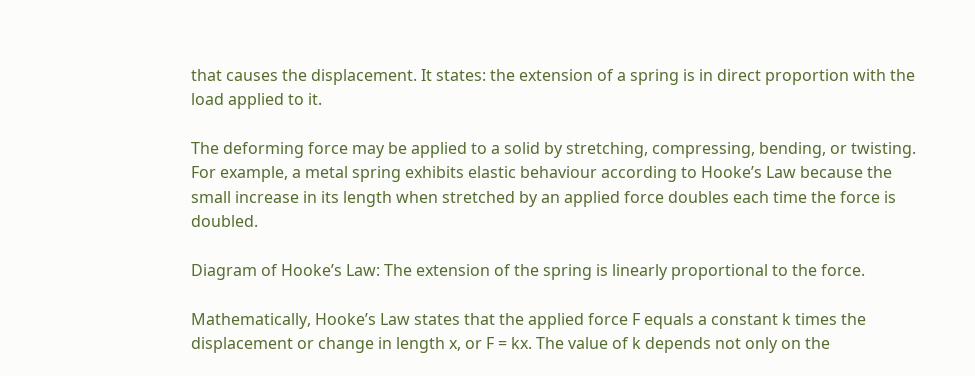that causes the displacement. It states: the extension of a spring is in direct proportion with the load applied to it.

The deforming force may be applied to a solid by stretching, compressing, bending, or twisting. For example, a metal spring exhibits elastic behaviour according to Hooke’s Law because the small increase in its length when stretched by an applied force doubles each time the force is doubled.

Diagram of Hooke’s Law: The extension of the spring is linearly proportional to the force.

Mathematically, Hooke’s Law states that the applied force F equals a constant k times the displacement or change in length x, or F = kx. The value of k depends not only on the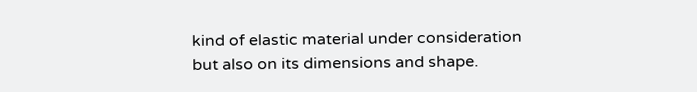kind of elastic material under consideration but also on its dimensions and shape.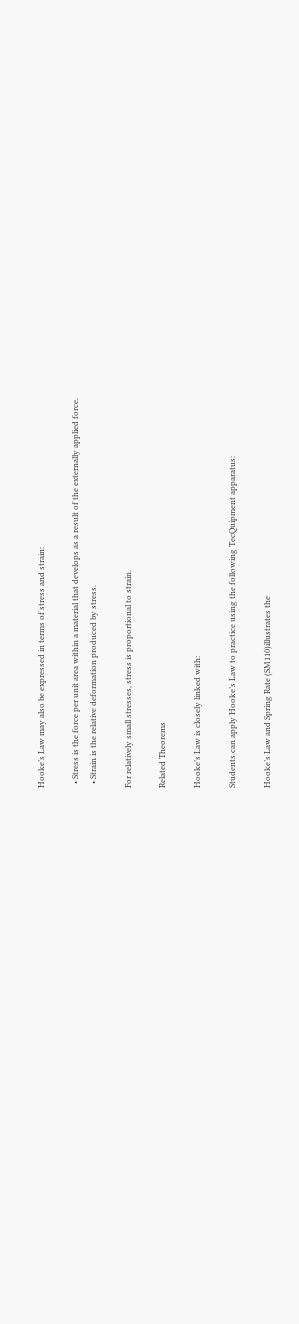Hooke’s Law may also be expressed in terms of stress and strain:

  • Stress is the force per unit area within a material that develops as a result of the externally applied force.
  • Strain is the relative deformation produced by stress.

For relatively small stresses, stress is proportional to strain.

Related Theorems

Hooke’s Law is closely linked with:

Students can apply Hooke’s Law to practice using the following TecQuipment apparatus:

Hooke’s Law and Spring Rate (SM110)illustrates the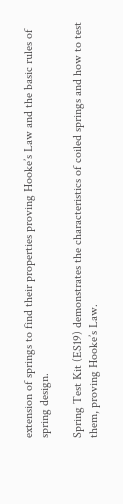extension of springs to find their properties proving Hooke’s Law and the basic rules of spring design.

Spring Test Kit (ES19) demonstrates the characteristics of coiled springs and how to test them, proving Hooke’s Law.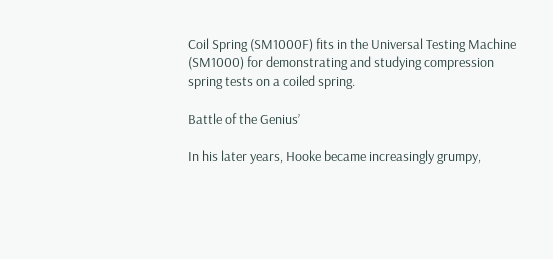Coil Spring (SM1000F) fits in the Universal Testing Machine (SM1000) for demonstrating and studying compression spring tests on a coiled spring.

Battle of the Genius’

In his later years, Hooke became increasingly grumpy,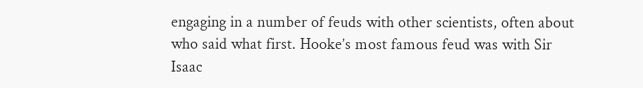engaging in a number of feuds with other scientists, often about who said what first. Hooke’s most famous feud was with Sir Isaac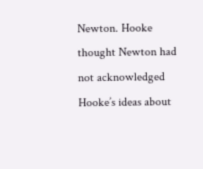Newton. Hooke thought Newton had not acknowledged Hooke’s ideas about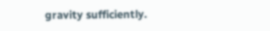gravity sufficiently.